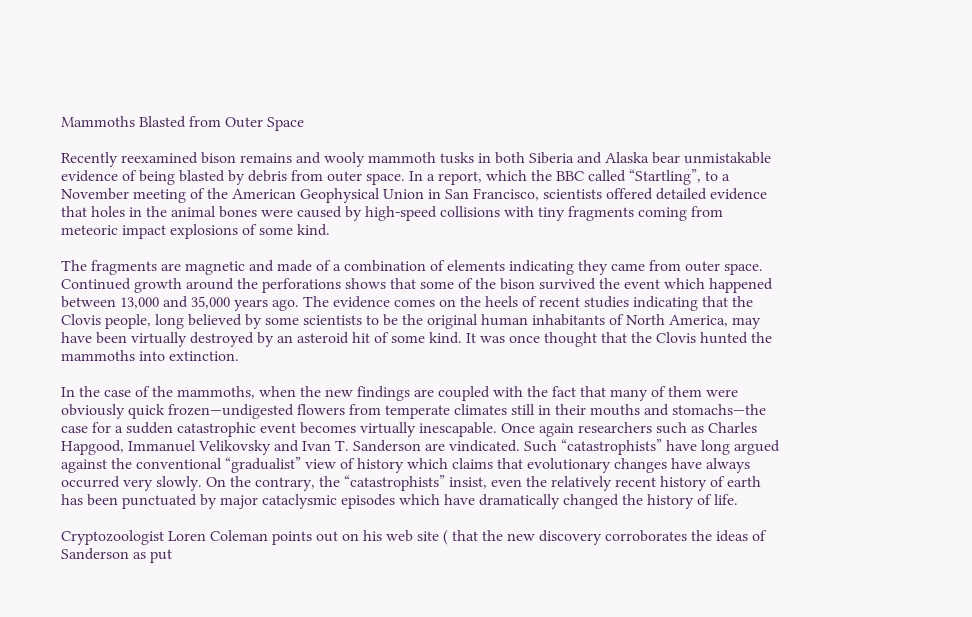Mammoths Blasted from Outer Space

Recently reexamined bison remains and wooly mammoth tusks in both Siberia and Alaska bear unmistakable evidence of being blasted by debris from outer space. In a report, which the BBC called “Startling”, to a November meeting of the American Geophysical Union in San Francisco, scientists offered detailed evidence that holes in the animal bones were caused by high-speed collisions with tiny fragments coming from meteoric impact explosions of some kind.

The fragments are magnetic and made of a combination of elements indicating they came from outer space. Continued growth around the perforations shows that some of the bison survived the event which happened between 13,000 and 35,000 years ago. The evidence comes on the heels of recent studies indicating that the Clovis people, long believed by some scientists to be the original human inhabitants of North America, may have been virtually destroyed by an asteroid hit of some kind. It was once thought that the Clovis hunted the mammoths into extinction.

In the case of the mammoths, when the new findings are coupled with the fact that many of them were obviously quick frozen—undigested flowers from temperate climates still in their mouths and stomachs—the case for a sudden catastrophic event becomes virtually inescapable. Once again researchers such as Charles Hapgood, Immanuel Velikovsky and Ivan T. Sanderson are vindicated. Such “catastrophists” have long argued against the conventional “gradualist” view of history which claims that evolutionary changes have always occurred very slowly. On the contrary, the “catastrophists” insist, even the relatively recent history of earth has been punctuated by major cataclysmic episodes which have dramatically changed the history of life.

Cryptozoologist Loren Coleman points out on his web site ( that the new discovery corroborates the ideas of Sanderson as put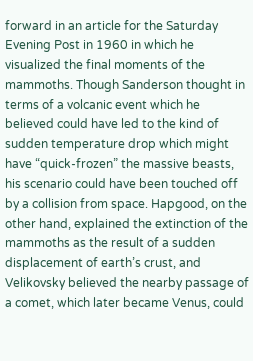forward in an article for the Saturday Evening Post in 1960 in which he visualized the final moments of the mammoths. Though Sanderson thought in terms of a volcanic event which he believed could have led to the kind of sudden temperature drop which might have “quick-frozen” the massive beasts, his scenario could have been touched off by a collision from space. Hapgood, on the other hand, explained the extinction of the mammoths as the result of a sudden displacement of earth’s crust, and Velikovsky believed the nearby passage of a comet, which later became Venus, could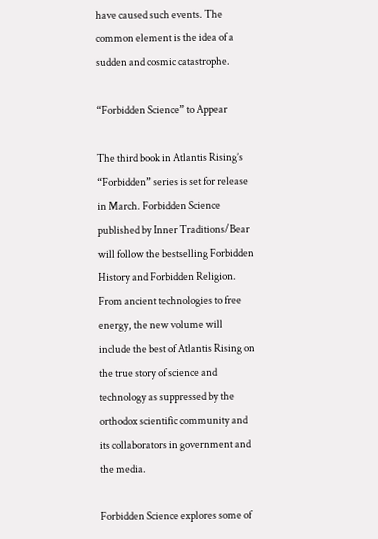have caused such events. The common element is the idea of a sudden and cosmic catastrophe.

“Forbidden Science” to Appear

The third book in Atlantis Rising’s “Forbidden” series is set for release in March. Forbidden Science published by Inner Traditions/Bear will follow the bestselling Forbidden History and Forbidden Religion. From ancient technologies to free energy, the new volume will include the best of Atlantis Rising on the true story of science and technology as suppressed by the orthodox scientific community and its collaborators in government and the media.

Forbidden Science explores some of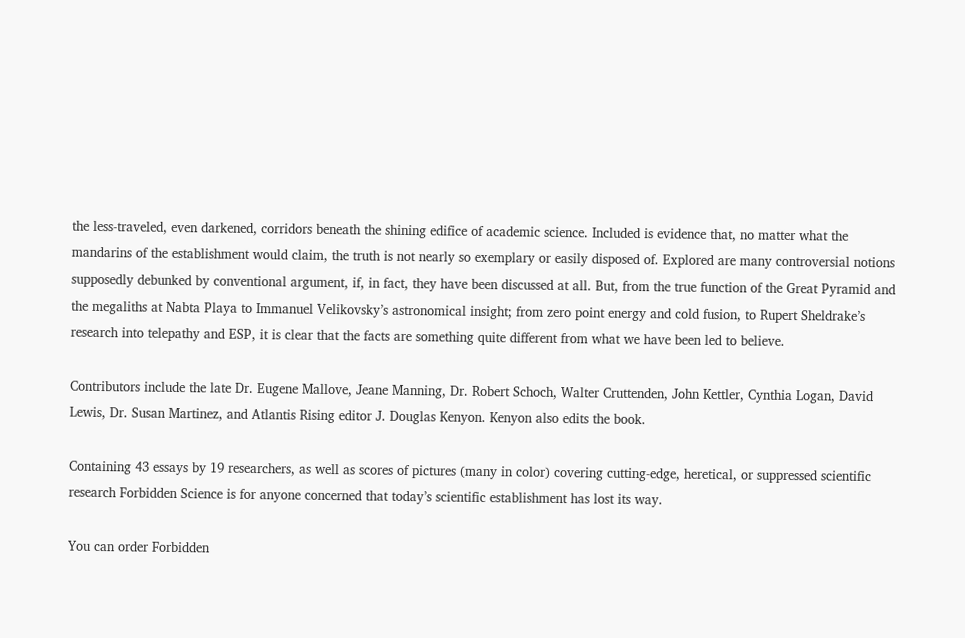the less-traveled, even darkened, corridors beneath the shining edifice of academic science. Included is evidence that, no matter what the mandarins of the establishment would claim, the truth is not nearly so exemplary or easily disposed of. Explored are many controversial notions supposedly debunked by conventional argument, if, in fact, they have been discussed at all. But, from the true function of the Great Pyramid and the megaliths at Nabta Playa to Immanuel Velikovsky’s astronomical insight; from zero point energy and cold fusion, to Rupert Sheldrake’s research into telepathy and ESP, it is clear that the facts are something quite different from what we have been led to believe.

Contributors include the late Dr. Eugene Mallove, Jeane Manning, Dr. Robert Schoch, Walter Cruttenden, John Kettler, Cynthia Logan, David Lewis, Dr. Susan Martinez, and Atlantis Rising editor J. Douglas Kenyon. Kenyon also edits the book.

Containing 43 essays by 19 researchers, as well as scores of pictures (many in color) covering cutting-edge, heretical, or suppressed scientific research Forbidden Science is for anyone concerned that today’s scientific establishment has lost its way.

You can order Forbidden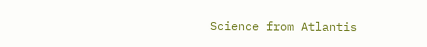Science from Atlantis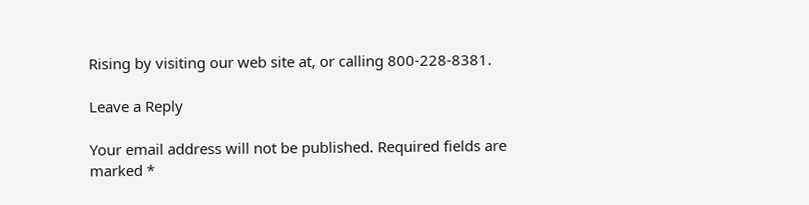Rising by visiting our web site at, or calling 800-228-8381.

Leave a Reply

Your email address will not be published. Required fields are marked *